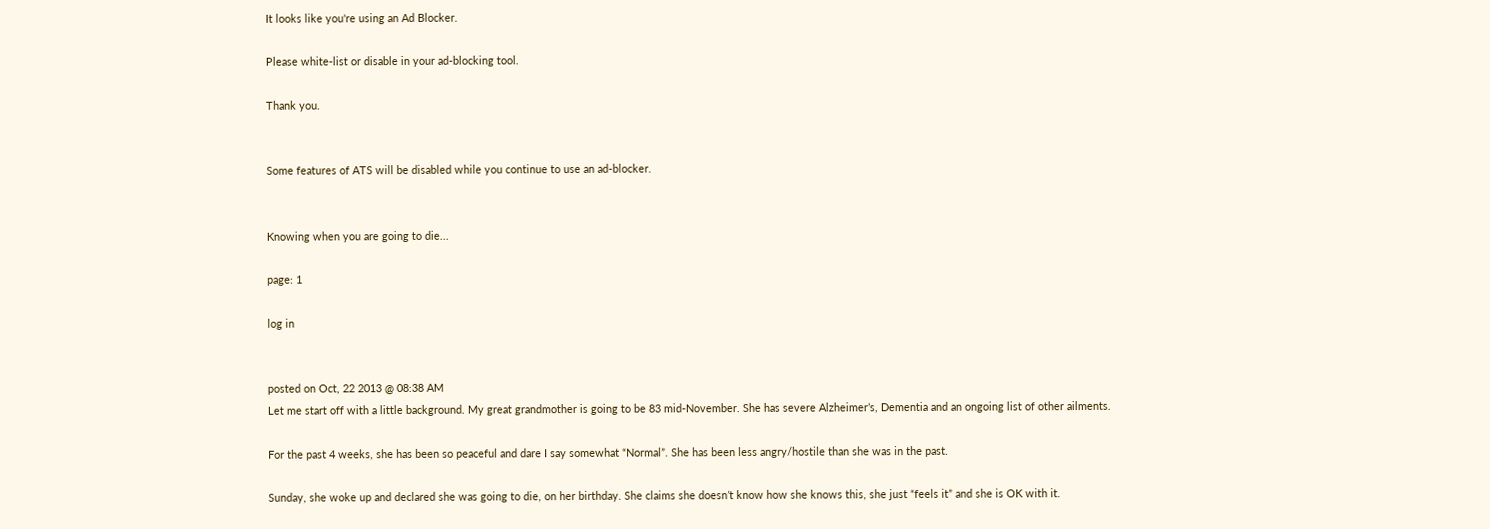It looks like you're using an Ad Blocker.

Please white-list or disable in your ad-blocking tool.

Thank you.


Some features of ATS will be disabled while you continue to use an ad-blocker.


Knowing when you are going to die...

page: 1

log in


posted on Oct, 22 2013 @ 08:38 AM
Let me start off with a little background. My great grandmother is going to be 83 mid-November. She has severe Alzheimer’s, Dementia and an ongoing list of other ailments.

For the past 4 weeks, she has been so peaceful and dare I say somewhat “Normal”. She has been less angry/hostile than she was in the past.

Sunday, she woke up and declared she was going to die, on her birthday. She claims she doesn’t know how she knows this, she just “feels it” and she is OK with it.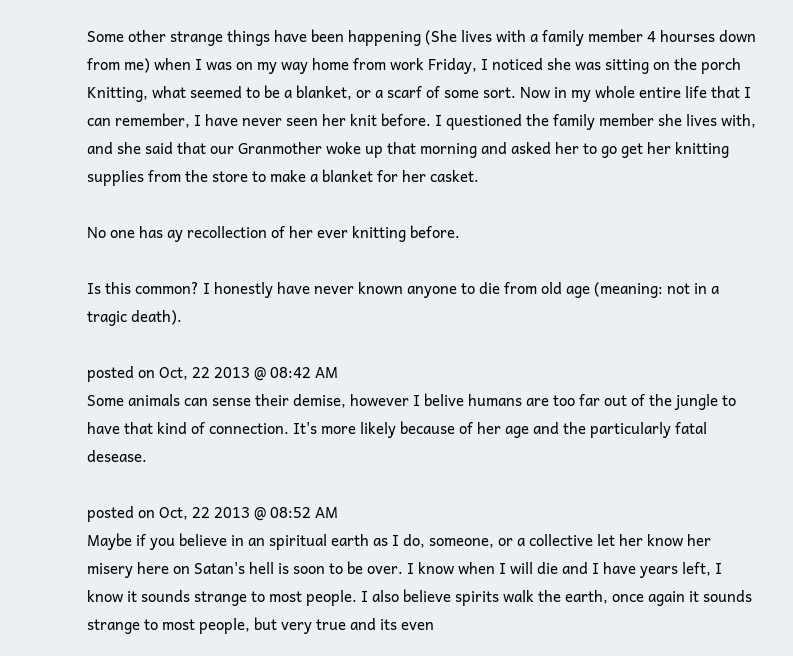Some other strange things have been happening (She lives with a family member 4 hourses down from me) when I was on my way home from work Friday, I noticed she was sitting on the porch Knitting, what seemed to be a blanket, or a scarf of some sort. Now in my whole entire life that I can remember, I have never seen her knit before. I questioned the family member she lives with, and she said that our Granmother woke up that morning and asked her to go get her knitting supplies from the store to make a blanket for her casket.

No one has ay recollection of her ever knitting before.

Is this common? I honestly have never known anyone to die from old age (meaning: not in a tragic death).

posted on Oct, 22 2013 @ 08:42 AM
Some animals can sense their demise, however I belive humans are too far out of the jungle to have that kind of connection. It's more likely because of her age and the particularly fatal desease.

posted on Oct, 22 2013 @ 08:52 AM
Maybe if you believe in an spiritual earth as I do, someone, or a collective let her know her misery here on Satan's hell is soon to be over. I know when I will die and I have years left, I know it sounds strange to most people. I also believe spirits walk the earth, once again it sounds strange to most people, but very true and its even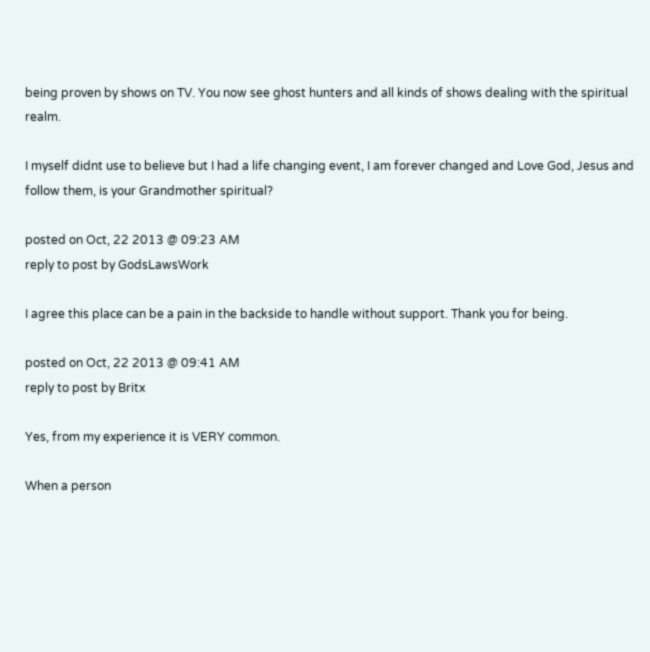being proven by shows on TV. You now see ghost hunters and all kinds of shows dealing with the spiritual realm.

I myself didnt use to believe but I had a life changing event, I am forever changed and Love God, Jesus and follow them, is your Grandmother spiritual?

posted on Oct, 22 2013 @ 09:23 AM
reply to post by GodsLawsWork

I agree this place can be a pain in the backside to handle without support. Thank you for being.

posted on Oct, 22 2013 @ 09:41 AM
reply to post by Britx

Yes, from my experience it is VERY common.

When a person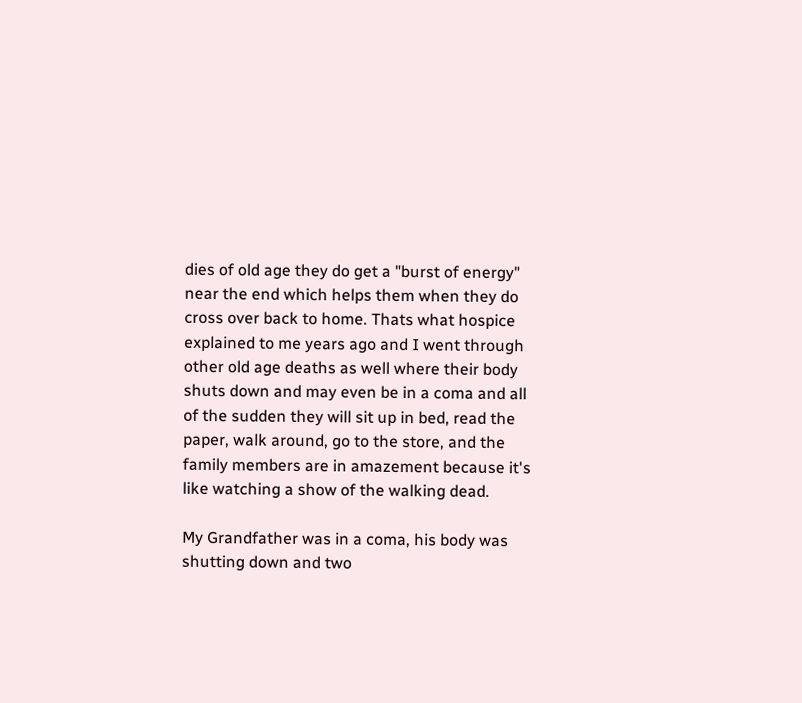dies of old age they do get a "burst of energy" near the end which helps them when they do cross over back to home. Thats what hospice explained to me years ago and I went through other old age deaths as well where their body shuts down and may even be in a coma and all of the sudden they will sit up in bed, read the paper, walk around, go to the store, and the family members are in amazement because it's like watching a show of the walking dead.

My Grandfather was in a coma, his body was shutting down and two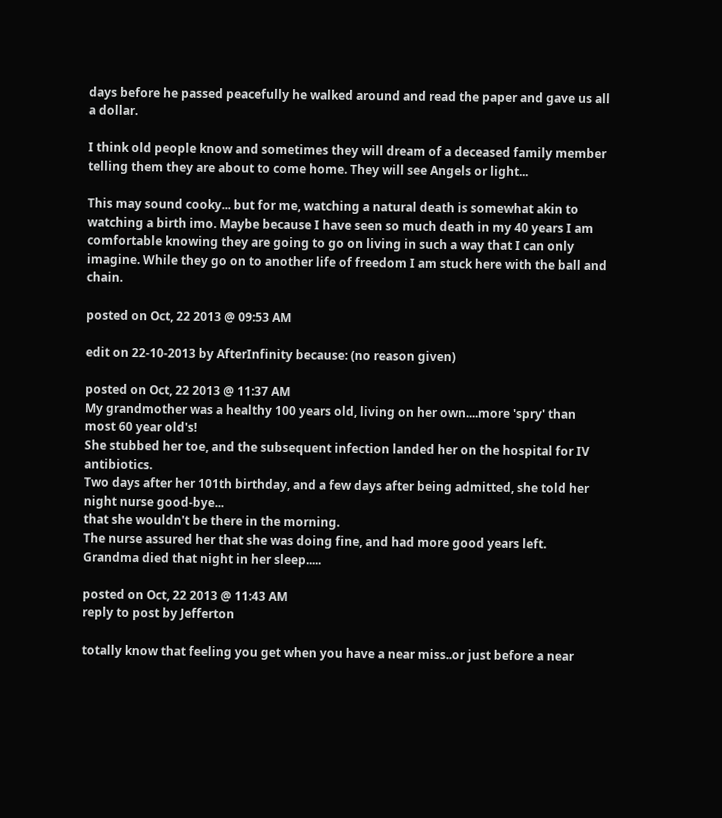days before he passed peacefully he walked around and read the paper and gave us all a dollar.

I think old people know and sometimes they will dream of a deceased family member telling them they are about to come home. They will see Angels or light...

This may sound cooky... but for me, watching a natural death is somewhat akin to watching a birth imo. Maybe because I have seen so much death in my 40 years I am comfortable knowing they are going to go on living in such a way that I can only imagine. While they go on to another life of freedom I am stuck here with the ball and chain.

posted on Oct, 22 2013 @ 09:53 AM

edit on 22-10-2013 by AfterInfinity because: (no reason given)

posted on Oct, 22 2013 @ 11:37 AM
My grandmother was a healthy 100 years old, living on her own....more 'spry' than most 60 year old's!
She stubbed her toe, and the subsequent infection landed her on the hospital for IV antibiotics.
Two days after her 101th birthday, and a few days after being admitted, she told her night nurse good-bye...
that she wouldn't be there in the morning.
The nurse assured her that she was doing fine, and had more good years left.
Grandma died that night in her sleep.....

posted on Oct, 22 2013 @ 11:43 AM
reply to post by Jefferton

totally know that feeling you get when you have a near miss..or just before a near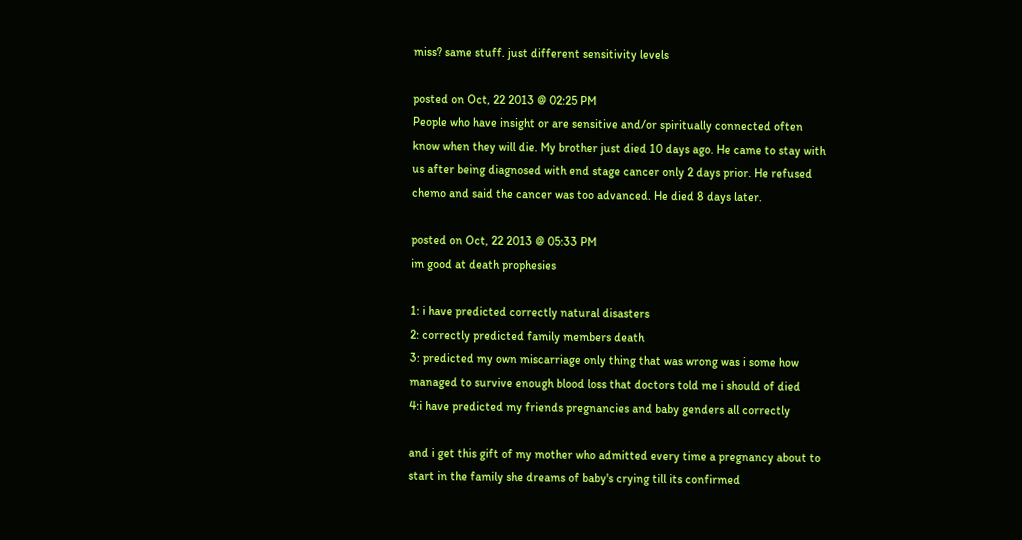miss? same stuff. just different sensitivity levels

posted on Oct, 22 2013 @ 02:25 PM
People who have insight or are sensitive and/or spiritually connected often know when they will die. My brother just died 10 days ago. He came to stay with us after being diagnosed with end stage cancer only 2 days prior. He refused chemo and said the cancer was too advanced. He died 8 days later.

posted on Oct, 22 2013 @ 05:33 PM
im good at death prophesies

1: i have predicted correctly natural disasters
2: correctly predicted family members death
3: predicted my own miscarriage only thing that was wrong was i some how managed to survive enough blood loss that doctors told me i should of died
4:i have predicted my friends pregnancies and baby genders all correctly

and i get this gift of my mother who admitted every time a pregnancy about to start in the family she dreams of baby's crying till its confirmed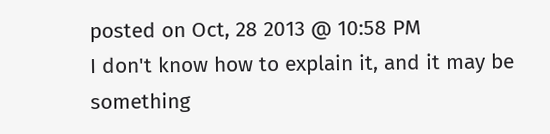posted on Oct, 28 2013 @ 10:58 PM
I don't know how to explain it, and it may be something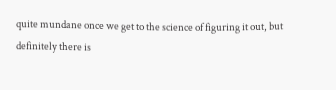quite mundane once we get to the science of figuring it out, but definitely there is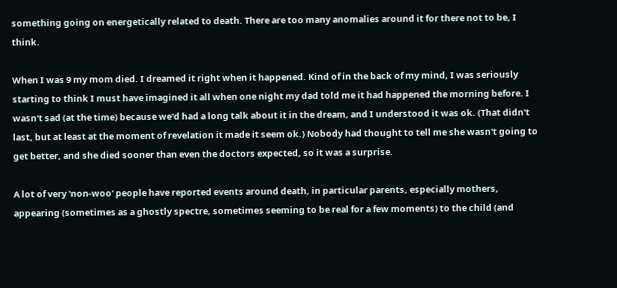something going on energetically related to death. There are too many anomalies around it for there not to be, I think.

When I was 9 my mom died. I dreamed it right when it happened. Kind of in the back of my mind, I was seriously starting to think I must have imagined it all when one night my dad told me it had happened the morning before. I wasn't sad (at the time) because we'd had a long talk about it in the dream, and I understood it was ok. (That didn't last, but at least at the moment of revelation it made it seem ok.) Nobody had thought to tell me she wasn't going to get better, and she died sooner than even the doctors expected, so it was a surprise.

A lot of very 'non-woo' people have reported events around death, in particular parents, especially mothers, appearing (sometimes as a ghostly spectre, sometimes seeming to be real for a few moments) to the child (and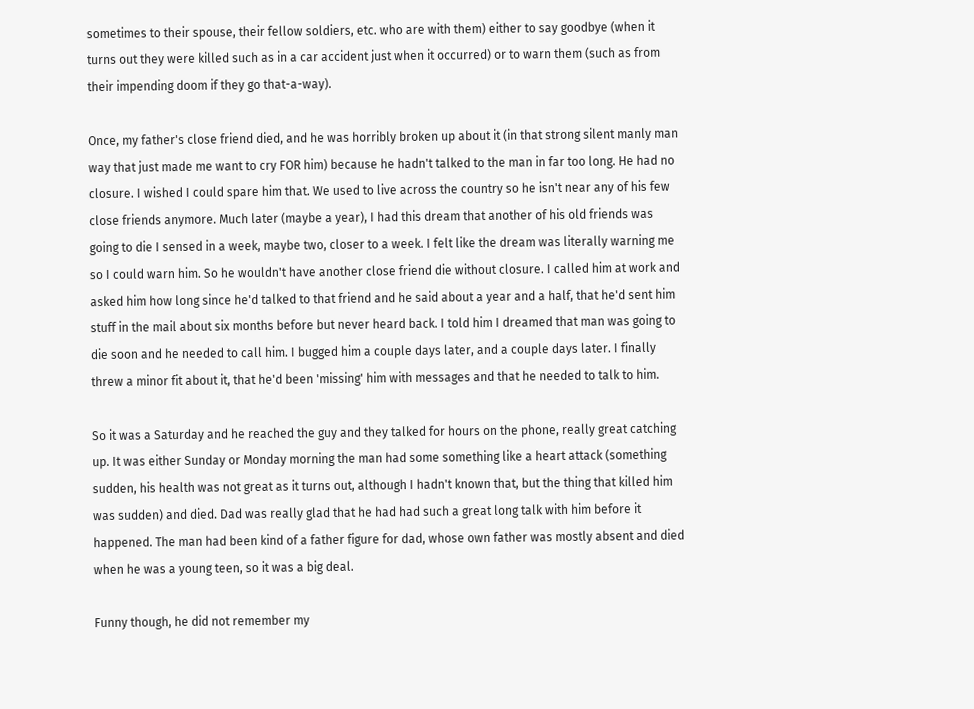sometimes to their spouse, their fellow soldiers, etc. who are with them) either to say goodbye (when it turns out they were killed such as in a car accident just when it occurred) or to warn them (such as from their impending doom if they go that-a-way).

Once, my father's close friend died, and he was horribly broken up about it (in that strong silent manly man way that just made me want to cry FOR him) because he hadn't talked to the man in far too long. He had no closure. I wished I could spare him that. We used to live across the country so he isn't near any of his few close friends anymore. Much later (maybe a year), I had this dream that another of his old friends was going to die I sensed in a week, maybe two, closer to a week. I felt like the dream was literally warning me so I could warn him. So he wouldn't have another close friend die without closure. I called him at work and asked him how long since he'd talked to that friend and he said about a year and a half, that he'd sent him stuff in the mail about six months before but never heard back. I told him I dreamed that man was going to die soon and he needed to call him. I bugged him a couple days later, and a couple days later. I finally threw a minor fit about it, that he'd been 'missing' him with messages and that he needed to talk to him.

So it was a Saturday and he reached the guy and they talked for hours on the phone, really great catching up. It was either Sunday or Monday morning the man had some something like a heart attack (something sudden, his health was not great as it turns out, although I hadn't known that, but the thing that killed him was sudden) and died. Dad was really glad that he had had such a great long talk with him before it happened. The man had been kind of a father figure for dad, whose own father was mostly absent and died when he was a young teen, so it was a big deal.

Funny though, he did not remember my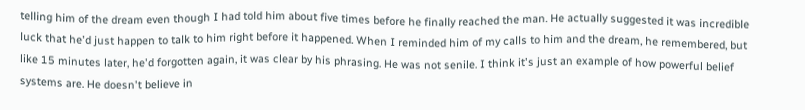telling him of the dream even though I had told him about five times before he finally reached the man. He actually suggested it was incredible luck that he'd just happen to talk to him right before it happened. When I reminded him of my calls to him and the dream, he remembered, but like 15 minutes later, he'd forgotten again, it was clear by his phrasing. He was not senile. I think it's just an example of how powerful belief systems are. He doesn't believe in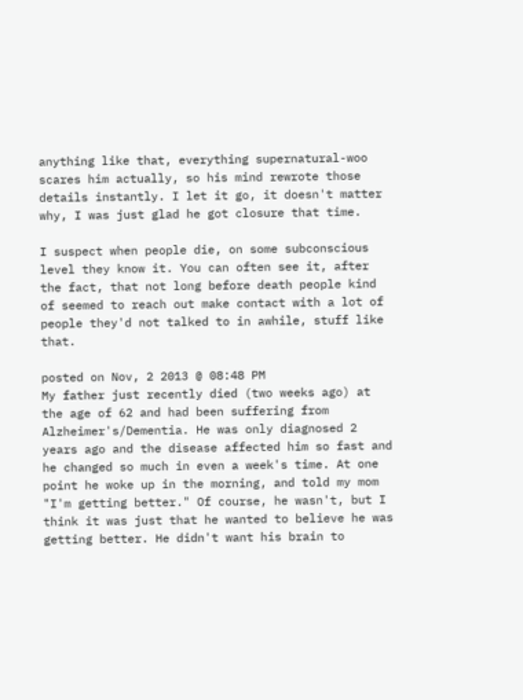anything like that, everything supernatural-woo scares him actually, so his mind rewrote those details instantly. I let it go, it doesn't matter why, I was just glad he got closure that time.

I suspect when people die, on some subconscious level they know it. You can often see it, after the fact, that not long before death people kind of seemed to reach out make contact with a lot of people they'd not talked to in awhile, stuff like that.

posted on Nov, 2 2013 @ 08:48 PM
My father just recently died (two weeks ago) at the age of 62 and had been suffering from Alzheimer's/Dementia. He was only diagnosed 2 years ago and the disease affected him so fast and he changed so much in even a week's time. At one point he woke up in the morning, and told my mom "I'm getting better." Of course, he wasn't, but I think it was just that he wanted to believe he was getting better. He didn't want his brain to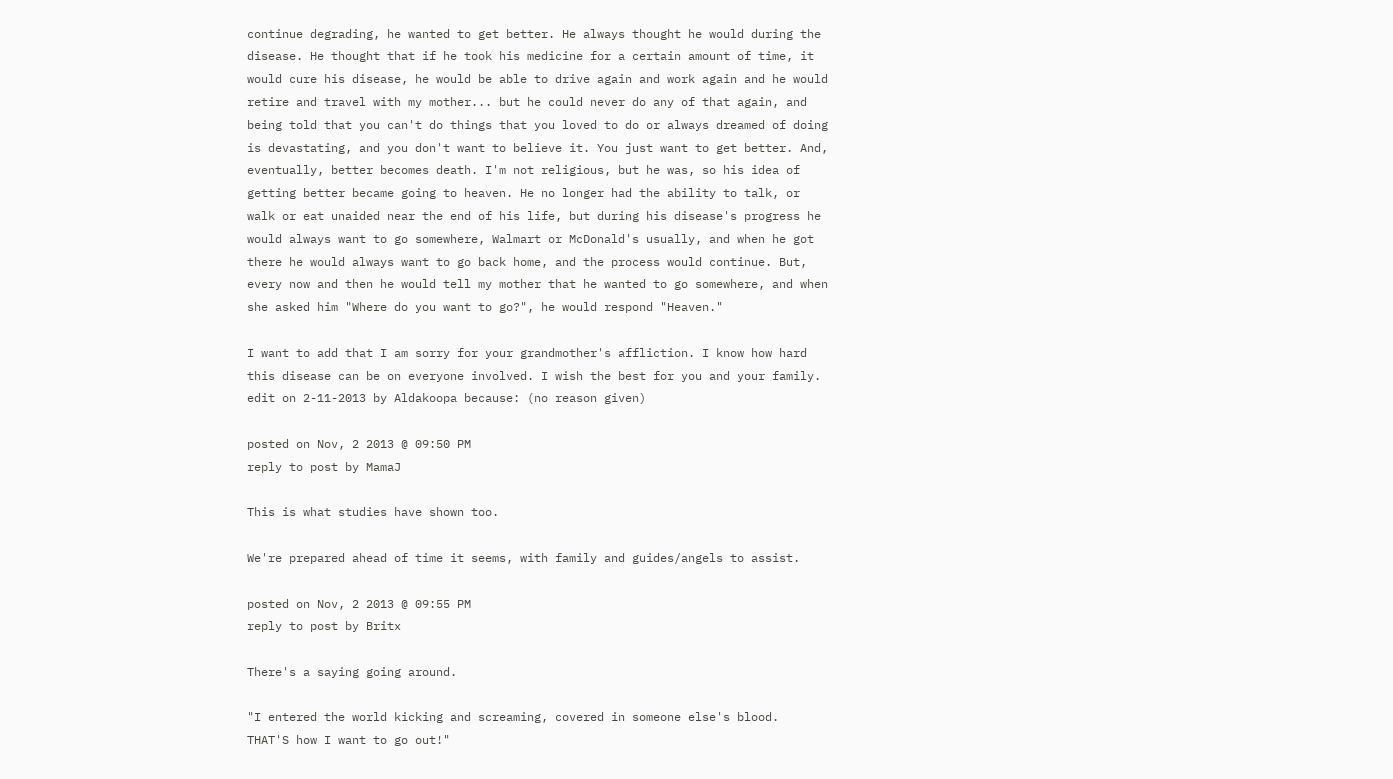continue degrading, he wanted to get better. He always thought he would during the disease. He thought that if he took his medicine for a certain amount of time, it would cure his disease, he would be able to drive again and work again and he would retire and travel with my mother... but he could never do any of that again, and being told that you can't do things that you loved to do or always dreamed of doing is devastating, and you don't want to believe it. You just want to get better. And, eventually, better becomes death. I'm not religious, but he was, so his idea of getting better became going to heaven. He no longer had the ability to talk, or walk or eat unaided near the end of his life, but during his disease's progress he would always want to go somewhere, Walmart or McDonald's usually, and when he got there he would always want to go back home, and the process would continue. But, every now and then he would tell my mother that he wanted to go somewhere, and when she asked him "Where do you want to go?", he would respond "Heaven."

I want to add that I am sorry for your grandmother's affliction. I know how hard this disease can be on everyone involved. I wish the best for you and your family.
edit on 2-11-2013 by Aldakoopa because: (no reason given)

posted on Nov, 2 2013 @ 09:50 PM
reply to post by MamaJ

This is what studies have shown too.

We're prepared ahead of time it seems, with family and guides/angels to assist.

posted on Nov, 2 2013 @ 09:55 PM
reply to post by Britx

There's a saying going around.

"I entered the world kicking and screaming, covered in someone else's blood.
THAT'S how I want to go out!"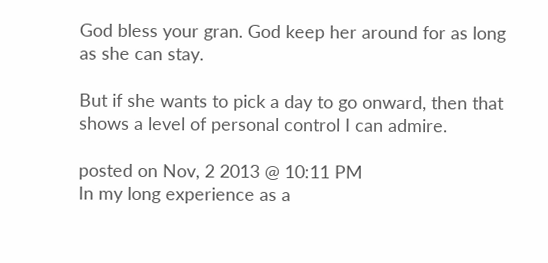God bless your gran. God keep her around for as long as she can stay.

But if she wants to pick a day to go onward, then that shows a level of personal control I can admire.

posted on Nov, 2 2013 @ 10:11 PM
In my long experience as a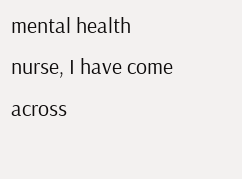mental health nurse, I have come across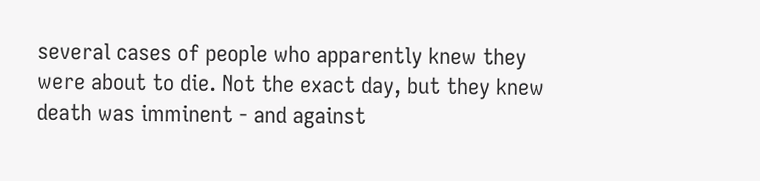several cases of people who apparently knew they were about to die. Not the exact day, but they knew death was imminent - and against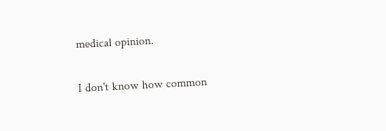medical opinion.

I don't know how common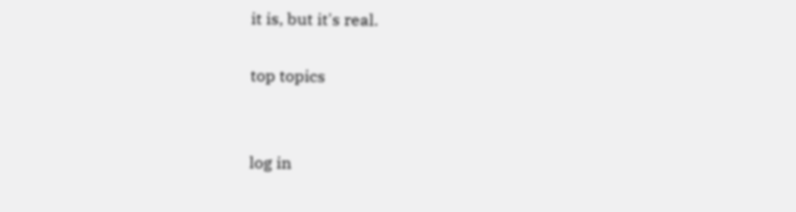it is, but it's real.

top topics


log in